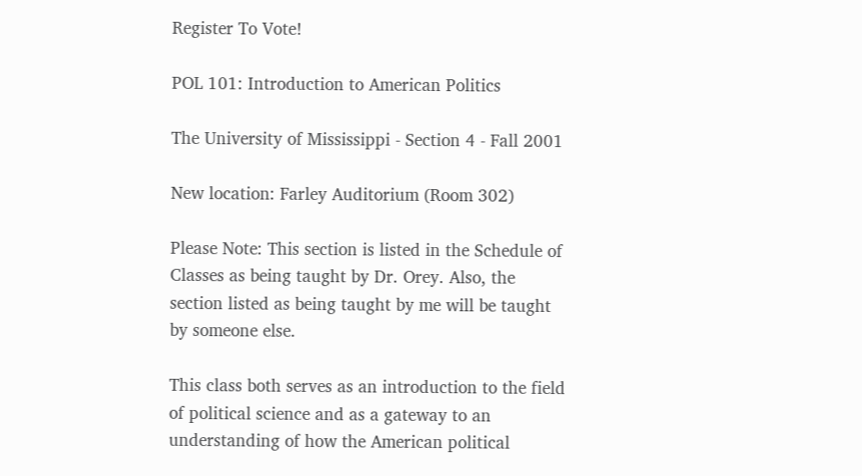Register To Vote!

POL 101: Introduction to American Politics

The University of Mississippi - Section 4 - Fall 2001

New location: Farley Auditorium (Room 302)

Please Note: This section is listed in the Schedule of Classes as being taught by Dr. Orey. Also, the section listed as being taught by me will be taught by someone else.

This class both serves as an introduction to the field of political science and as a gateway to an understanding of how the American political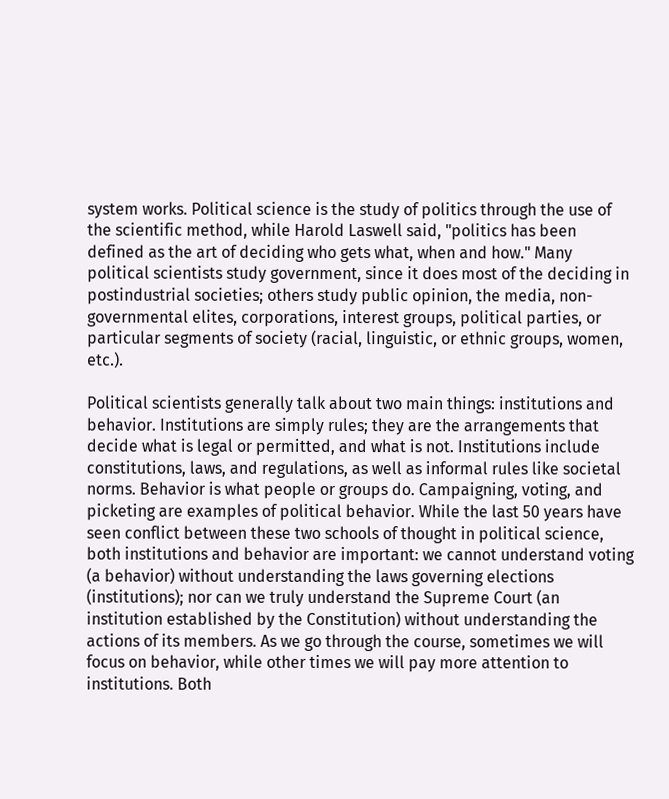system works. Political science is the study of politics through the use of the scientific method, while Harold Laswell said, "politics has been defined as the art of deciding who gets what, when and how." Many political scientists study government, since it does most of the deciding in postindustrial societies; others study public opinion, the media, non-governmental elites, corporations, interest groups, political parties, or particular segments of society (racial, linguistic, or ethnic groups, women, etc.).

Political scientists generally talk about two main things: institutions and behavior. Institutions are simply rules; they are the arrangements that decide what is legal or permitted, and what is not. Institutions include constitutions, laws, and regulations, as well as informal rules like societal norms. Behavior is what people or groups do. Campaigning, voting, and picketing are examples of political behavior. While the last 50 years have seen conflict between these two schools of thought in political science, both institutions and behavior are important: we cannot understand voting (a behavior) without understanding the laws governing elections (institutions); nor can we truly understand the Supreme Court (an institution established by the Constitution) without understanding the actions of its members. As we go through the course, sometimes we will focus on behavior, while other times we will pay more attention to institutions. Both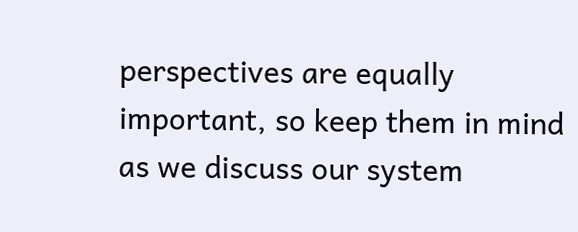perspectives are equally important, so keep them in mind as we discuss our system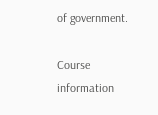of government.

Course information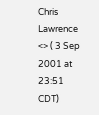Chris Lawrence <> ( 3 Sep 2001 at 23:51 CDT)